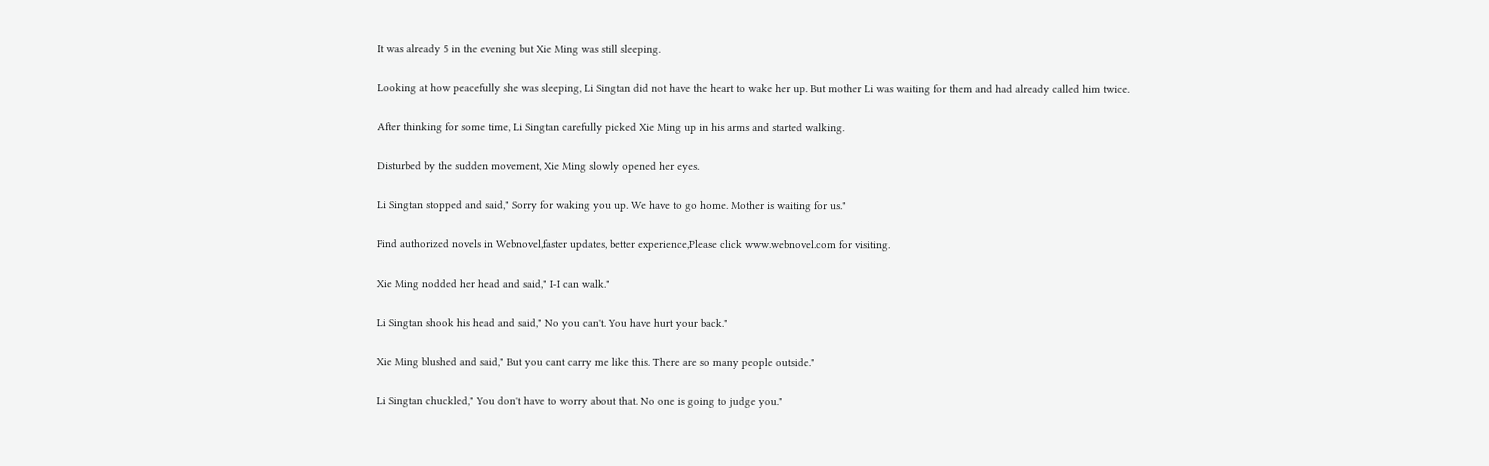It was already 5 in the evening but Xie Ming was still sleeping.

Looking at how peacefully she was sleeping, Li Singtan did not have the heart to wake her up. But mother Li was waiting for them and had already called him twice.

After thinking for some time, Li Singtan carefully picked Xie Ming up in his arms and started walking.

Disturbed by the sudden movement, Xie Ming slowly opened her eyes.

Li Singtan stopped and said," Sorry for waking you up. We have to go home. Mother is waiting for us."

Find authorized novels in Webnovel,faster updates, better experience,Please click www.webnovel.com for visiting.

Xie Ming nodded her head and said," I-I can walk."

Li Singtan shook his head and said," No you can't. You have hurt your back."

Xie Ming blushed and said," But you cant carry me like this. There are so many people outside."

Li Singtan chuckled," You don't have to worry about that. No one is going to judge you."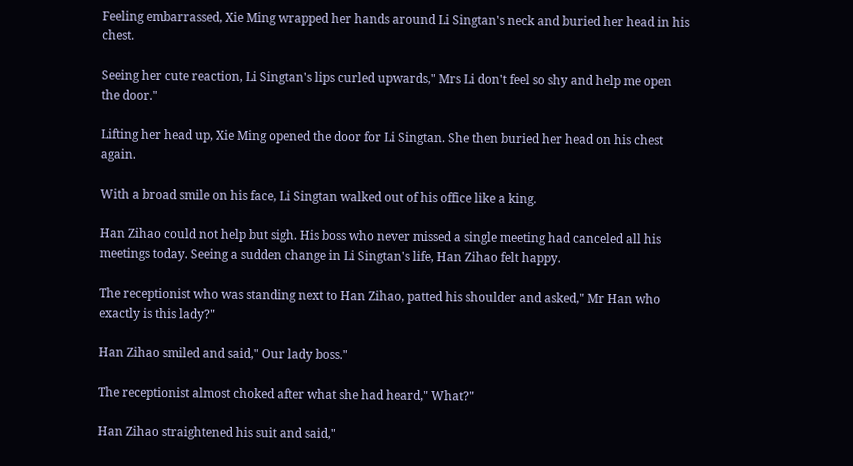Feeling embarrassed, Xie Ming wrapped her hands around Li Singtan's neck and buried her head in his chest.

Seeing her cute reaction, Li Singtan's lips curled upwards," Mrs Li don't feel so shy and help me open the door."

Lifting her head up, Xie Ming opened the door for Li Singtan. She then buried her head on his chest again.

With a broad smile on his face, Li Singtan walked out of his office like a king.

Han Zihao could not help but sigh. His boss who never missed a single meeting had canceled all his meetings today. Seeing a sudden change in Li Singtan's life, Han Zihao felt happy.

The receptionist who was standing next to Han Zihao, patted his shoulder and asked," Mr Han who exactly is this lady?"

Han Zihao smiled and said," Our lady boss."

The receptionist almost choked after what she had heard," What?"

Han Zihao straightened his suit and said,"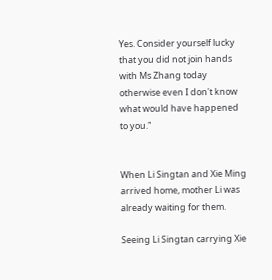Yes. Consider yourself lucky that you did not join hands with Ms Zhang today otherwise even I don't know what would have happened to you."


When Li Singtan and Xie Ming arrived home, mother Li was already waiting for them.

Seeing Li Singtan carrying Xie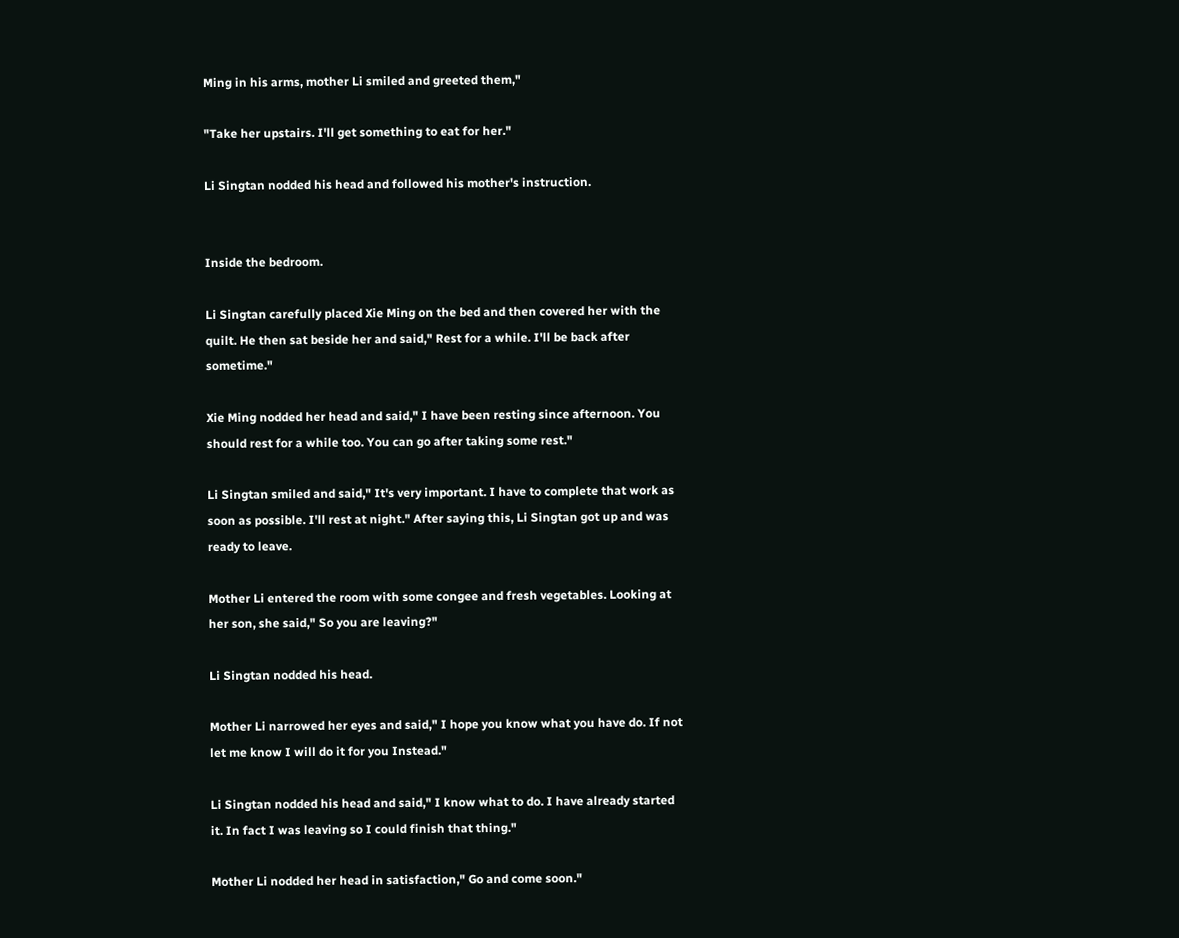Ming in his arms, mother Li smiled and greeted them,"

"Take her upstairs. I'll get something to eat for her."

Li Singtan nodded his head and followed his mother's instruction.


Inside the bedroom.

Li Singtan carefully placed Xie Ming on the bed and then covered her with the quilt. He then sat beside her and said," Rest for a while. I'll be back after sometime."

Xie Ming nodded her head and said," I have been resting since afternoon. You should rest for a while too. You can go after taking some rest."

Li Singtan smiled and said," It's very important. I have to complete that work as soon as possible. I'll rest at night." After saying this, Li Singtan got up and was ready to leave.

Mother Li entered the room with some congee and fresh vegetables. Looking at her son, she said," So you are leaving?"

Li Singtan nodded his head.

Mother Li narrowed her eyes and said," I hope you know what you have do. If not let me know I will do it for you Instead."

Li Singtan nodded his head and said," I know what to do. I have already started it. In fact I was leaving so I could finish that thing."

Mother Li nodded her head in satisfaction," Go and come soon."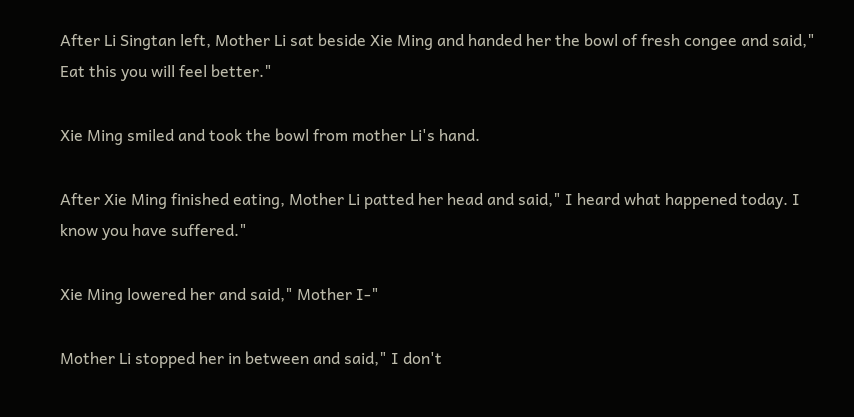After Li Singtan left, Mother Li sat beside Xie Ming and handed her the bowl of fresh congee and said," Eat this you will feel better."

Xie Ming smiled and took the bowl from mother Li's hand.

After Xie Ming finished eating, Mother Li patted her head and said," I heard what happened today. I know you have suffered."

Xie Ming lowered her and said," Mother I-"

Mother Li stopped her in between and said," I don't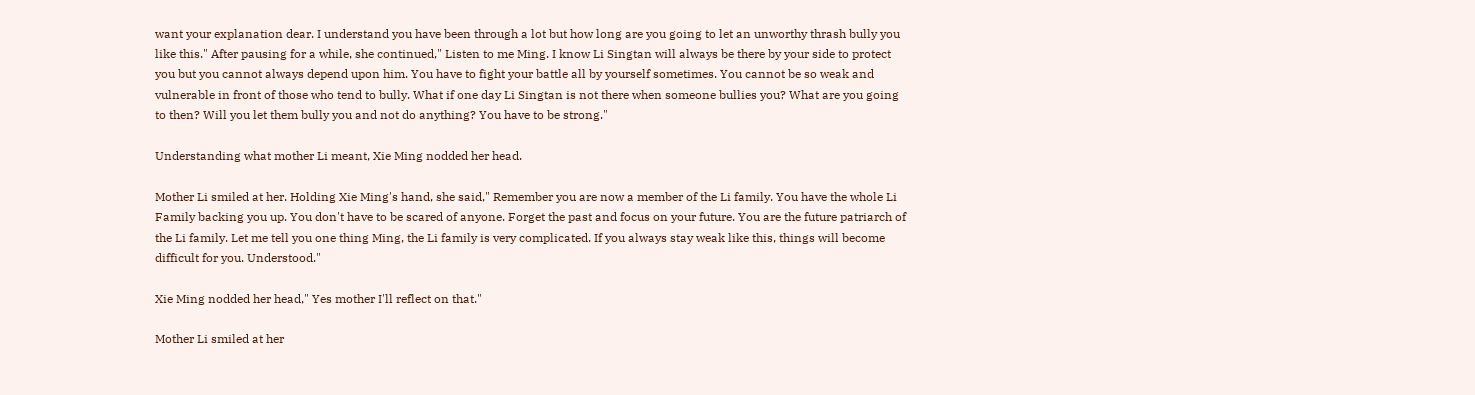want your explanation dear. I understand you have been through a lot but how long are you going to let an unworthy thrash bully you like this." After pausing for a while, she continued," Listen to me Ming. I know Li Singtan will always be there by your side to protect you but you cannot always depend upon him. You have to fight your battle all by yourself sometimes. You cannot be so weak and vulnerable in front of those who tend to bully. What if one day Li Singtan is not there when someone bullies you? What are you going to then? Will you let them bully you and not do anything? You have to be strong."

Understanding what mother Li meant, Xie Ming nodded her head.

Mother Li smiled at her. Holding Xie Ming's hand, she said," Remember you are now a member of the Li family. You have the whole Li Family backing you up. You don't have to be scared of anyone. Forget the past and focus on your future. You are the future patriarch of the Li family. Let me tell you one thing Ming, the Li family is very complicated. If you always stay weak like this, things will become difficult for you. Understood."

Xie Ming nodded her head," Yes mother I'll reflect on that."

Mother Li smiled at her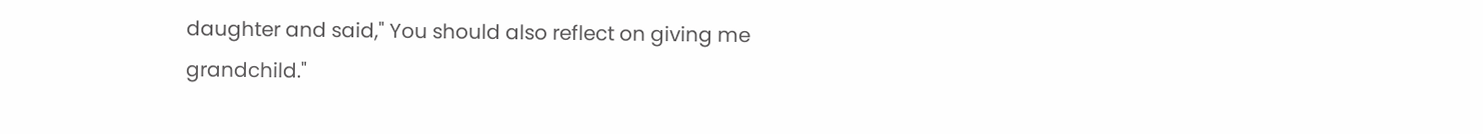daughter and said," You should also reflect on giving me grandchild."